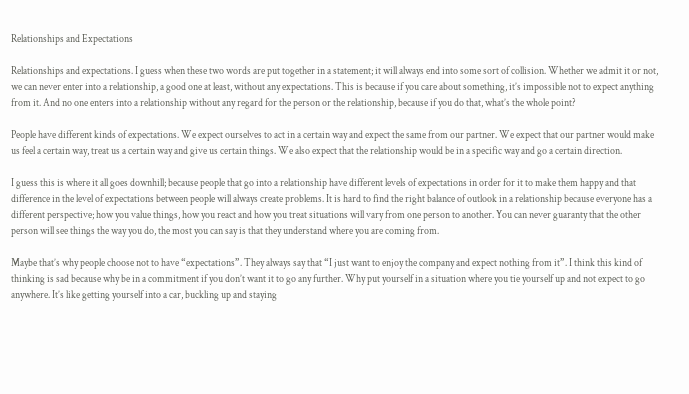Relationships and Expectations

Relationships and expectations. I guess when these two words are put together in a statement; it will always end into some sort of collision. Whether we admit it or not, we can never enter into a relationship, a good one at least, without any expectations. This is because if you care about something, it’s impossible not to expect anything from it. And no one enters into a relationship without any regard for the person or the relationship, because if you do that, what’s the whole point?

People have different kinds of expectations. We expect ourselves to act in a certain way and expect the same from our partner. We expect that our partner would make us feel a certain way, treat us a certain way and give us certain things. We also expect that the relationship would be in a specific way and go a certain direction.

I guess this is where it all goes downhill; because people that go into a relationship have different levels of expectations in order for it to make them happy and that difference in the level of expectations between people will always create problems. It is hard to find the right balance of outlook in a relationship because everyone has a different perspective; how you value things, how you react and how you treat situations will vary from one person to another. You can never guaranty that the other person will see things the way you do, the most you can say is that they understand where you are coming from.

Maybe that’s why people choose not to have “expectations”. They always say that “I just want to enjoy the company and expect nothing from it”. I think this kind of thinking is sad because why be in a commitment if you don’t want it to go any further. Why put yourself in a situation where you tie yourself up and not expect to go anywhere. It’s like getting yourself into a car, buckling up and staying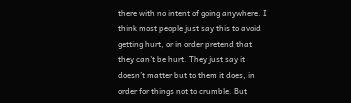there with no intent of going anywhere. I think most people just say this to avoid getting hurt, or in order pretend that they can’t be hurt. They just say it doesn’t matter but to them it does, in order for things not to crumble. But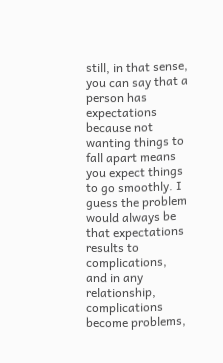still, in that sense, you can say that a person has expectations because not wanting things to fall apart means you expect things to go smoothly. I guess the problem would always be that expectations results to complications, and in any relationship, complications become problems,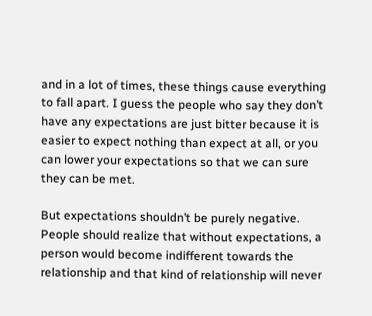and in a lot of times, these things cause everything to fall apart. I guess the people who say they don’t have any expectations are just bitter because it is easier to expect nothing than expect at all, or you can lower your expectations so that we can sure they can be met.

But expectations shouldn’t be purely negative. People should realize that without expectations, a person would become indifferent towards the relationship and that kind of relationship will never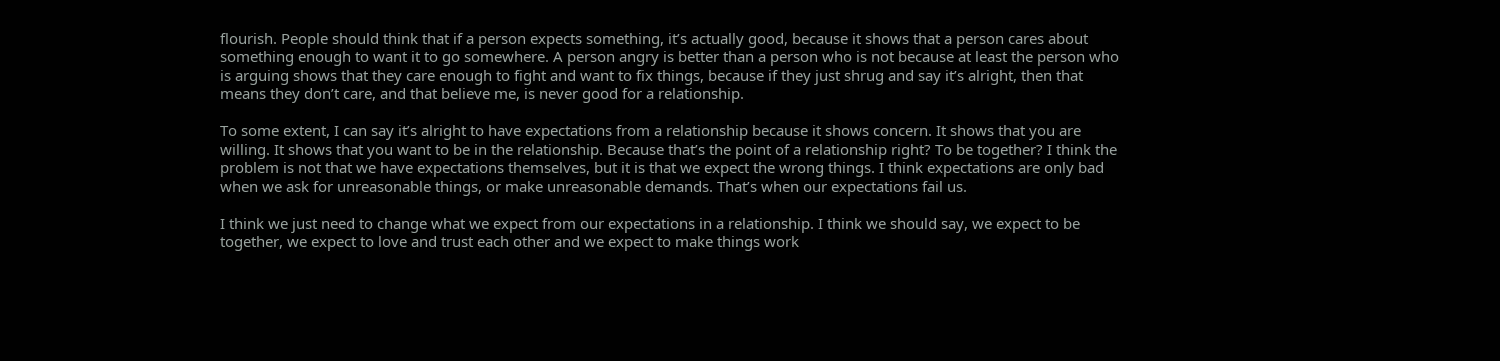flourish. People should think that if a person expects something, it’s actually good, because it shows that a person cares about something enough to want it to go somewhere. A person angry is better than a person who is not because at least the person who is arguing shows that they care enough to fight and want to fix things, because if they just shrug and say it’s alright, then that means they don’t care, and that believe me, is never good for a relationship.

To some extent, I can say it’s alright to have expectations from a relationship because it shows concern. It shows that you are willing. It shows that you want to be in the relationship. Because that’s the point of a relationship right? To be together? I think the problem is not that we have expectations themselves, but it is that we expect the wrong things. I think expectations are only bad when we ask for unreasonable things, or make unreasonable demands. That’s when our expectations fail us.

I think we just need to change what we expect from our expectations in a relationship. I think we should say, we expect to be together, we expect to love and trust each other and we expect to make things work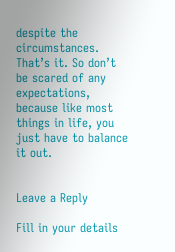despite the circumstances. That’s it. So don’t be scared of any expectations, because like most things in life, you just have to balance it out.


Leave a Reply

Fill in your details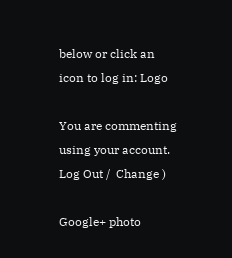below or click an icon to log in: Logo

You are commenting using your account. Log Out /  Change )

Google+ photo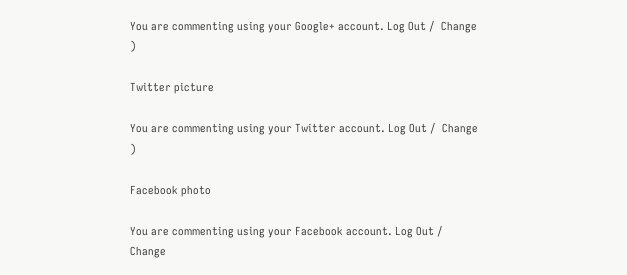You are commenting using your Google+ account. Log Out /  Change )

Twitter picture

You are commenting using your Twitter account. Log Out /  Change )

Facebook photo

You are commenting using your Facebook account. Log Out /  Change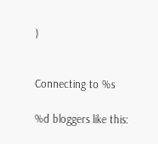)


Connecting to %s

%d bloggers like this: